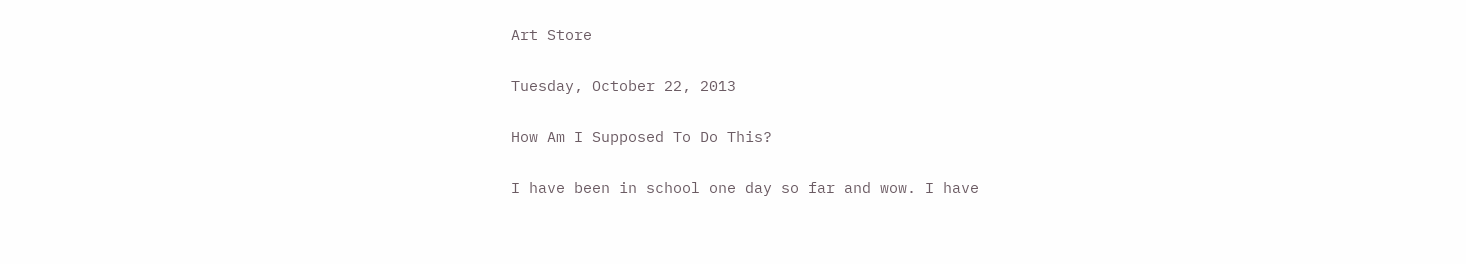Art Store

Tuesday, October 22, 2013

How Am I Supposed To Do This?

I have been in school one day so far and wow. I have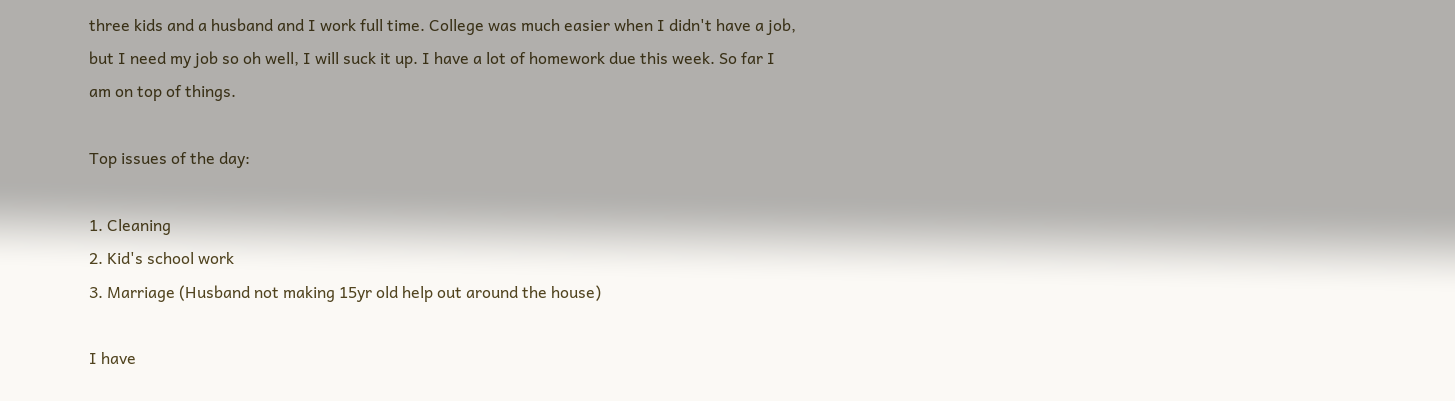three kids and a husband and I work full time. College was much easier when I didn't have a job, but I need my job so oh well, I will suck it up. I have a lot of homework due this week. So far I am on top of things.

Top issues of the day:

1. Cleaning
2. Kid's school work
3. Marriage (Husband not making 15yr old help out around the house)

I have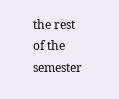the rest of the semester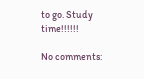to go. Study time!!!!!!

No comments: